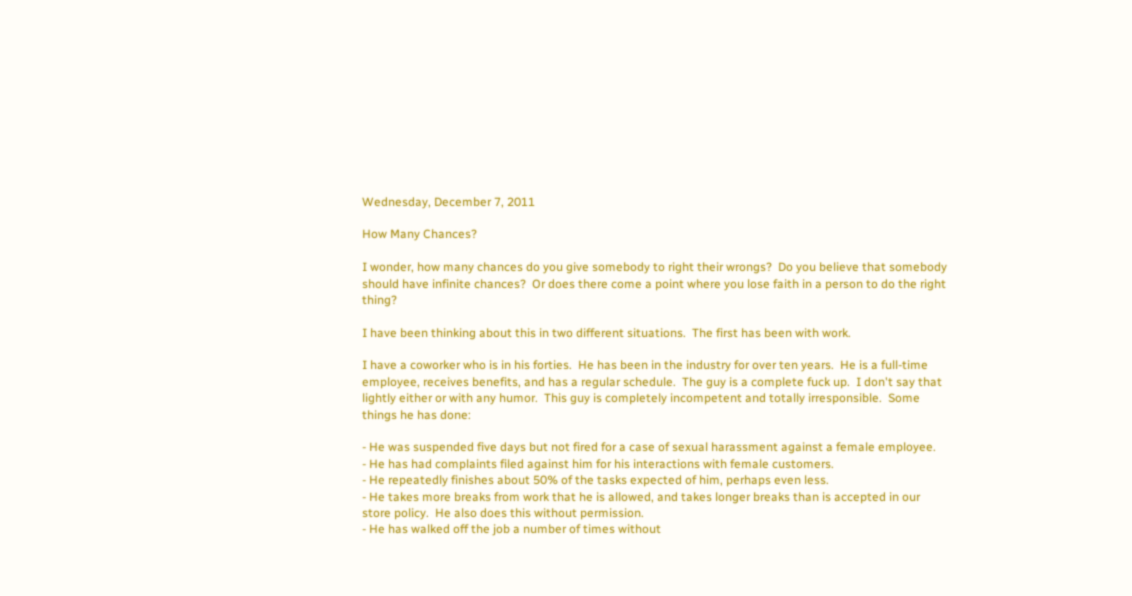Wednesday, December 7, 2011

How Many Chances?

I wonder, how many chances do you give somebody to right their wrongs?  Do you believe that somebody should have infinite chances?  Or does there come a point where you lose faith in a person to do the right thing?

I have been thinking about this in two different situations.  The first has been with work.

I have a coworker who is in his forties.  He has been in the industry for over ten years.  He is a full-time employee, receives benefits, and has a regular schedule.  The guy is a complete fuck up.  I don't say that lightly either or with any humor.  This guy is completely incompetent and totally irresponsible.  Some things he has done:

- He was suspended five days but not fired for a case of sexual harassment against a female employee.
- He has had complaints filed against him for his interactions with female customers.
- He repeatedly finishes about 50% of the tasks expected of him, perhaps even less.
- He takes more breaks from work that he is allowed, and takes longer breaks than is accepted in our store policy.  He also does this without permission.
- He has walked off the job a number of times without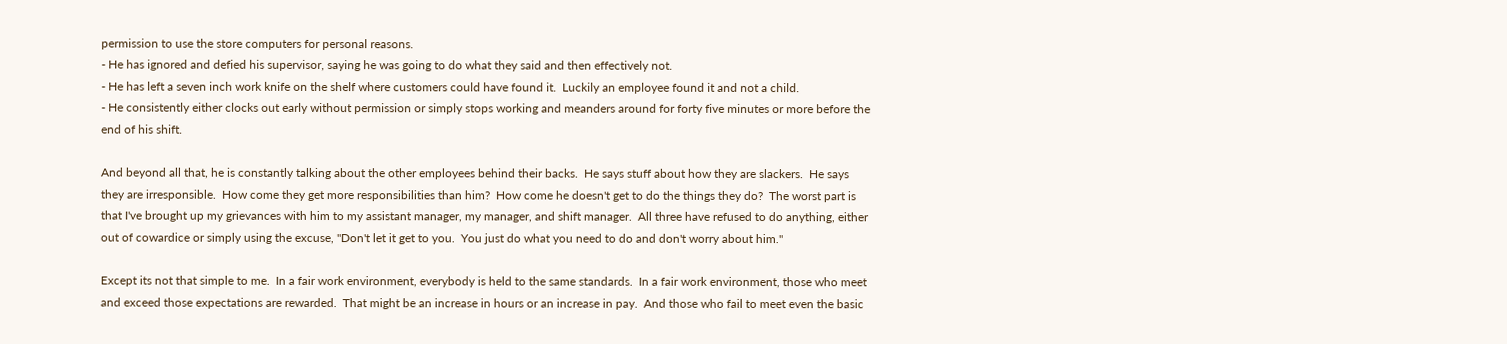permission to use the store computers for personal reasons.
- He has ignored and defied his supervisor, saying he was going to do what they said and then effectively not.
- He has left a seven inch work knife on the shelf where customers could have found it.  Luckily an employee found it and not a child.
- He consistently either clocks out early without permission or simply stops working and meanders around for forty five minutes or more before the end of his shift.

And beyond all that, he is constantly talking about the other employees behind their backs.  He says stuff about how they are slackers.  He says they are irresponsible.  How come they get more responsibilities than him?  How come he doesn't get to do the things they do?  The worst part is that I've brought up my grievances with him to my assistant manager, my manager, and shift manager.  All three have refused to do anything, either out of cowardice or simply using the excuse, "Don't let it get to you.  You just do what you need to do and don't worry about him."

Except its not that simple to me.  In a fair work environment, everybody is held to the same standards.  In a fair work environment, those who meet and exceed those expectations are rewarded.  That might be an increase in hours or an increase in pay.  And those who fail to meet even the basic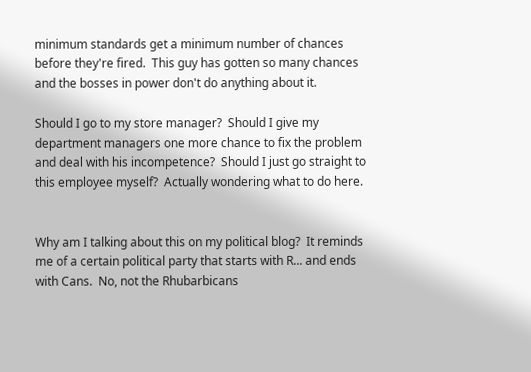minimum standards get a minimum number of chances before they're fired.  This guy has gotten so many chances and the bosses in power don't do anything about it.

Should I go to my store manager?  Should I give my department managers one more chance to fix the problem and deal with his incompetence?  Should I just go straight to this employee myself?  Actually wondering what to do here.


Why am I talking about this on my political blog?  It reminds me of a certain political party that starts with R... and ends with Cans.  No, not the Rhubarbicans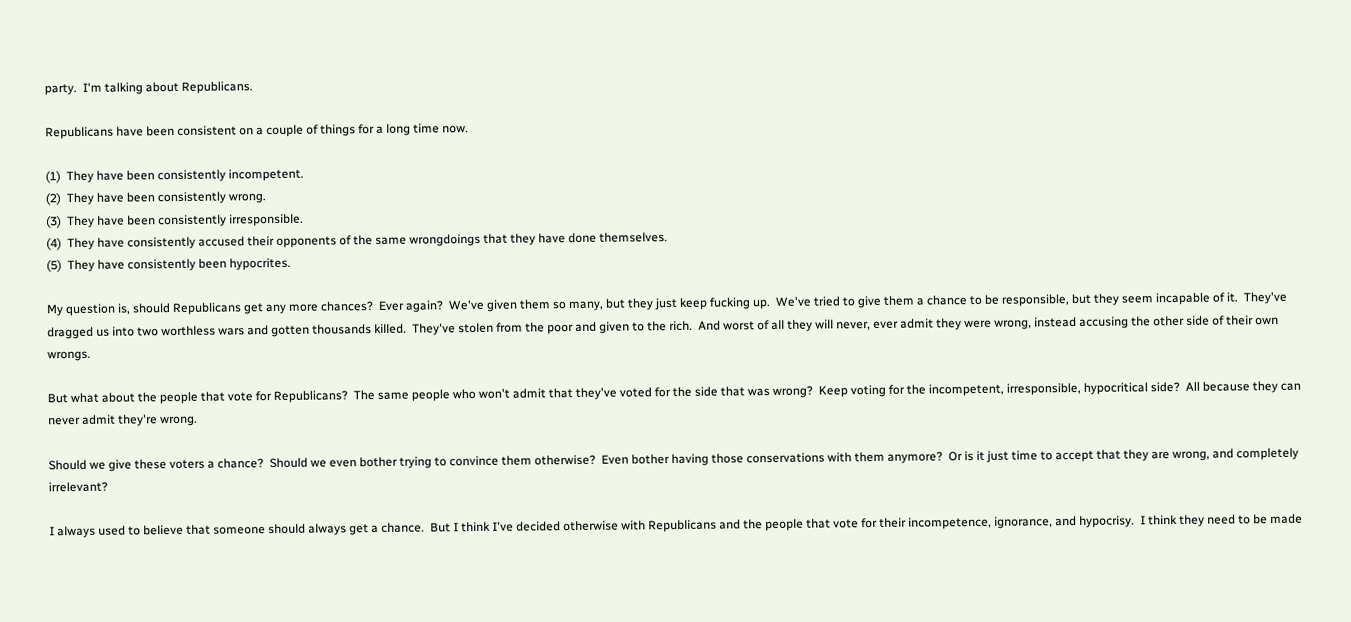party.  I'm talking about Republicans.

Republicans have been consistent on a couple of things for a long time now.

(1)  They have been consistently incompetent.
(2)  They have been consistently wrong.
(3)  They have been consistently irresponsible.
(4)  They have consistently accused their opponents of the same wrongdoings that they have done themselves.
(5)  They have consistently been hypocrites.

My question is, should Republicans get any more chances?  Ever again?  We've given them so many, but they just keep fucking up.  We've tried to give them a chance to be responsible, but they seem incapable of it.  They've dragged us into two worthless wars and gotten thousands killed.  They've stolen from the poor and given to the rich.  And worst of all they will never, ever admit they were wrong, instead accusing the other side of their own wrongs.

But what about the people that vote for Republicans?  The same people who won't admit that they've voted for the side that was wrong?  Keep voting for the incompetent, irresponsible, hypocritical side?  All because they can never admit they're wrong.

Should we give these voters a chance?  Should we even bother trying to convince them otherwise?  Even bother having those conservations with them anymore?  Or is it just time to accept that they are wrong, and completely irrelevant?

I always used to believe that someone should always get a chance.  But I think I've decided otherwise with Republicans and the people that vote for their incompetence, ignorance, and hypocrisy.  I think they need to be made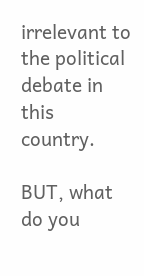irrelevant to the political debate in this country.

BUT, what do you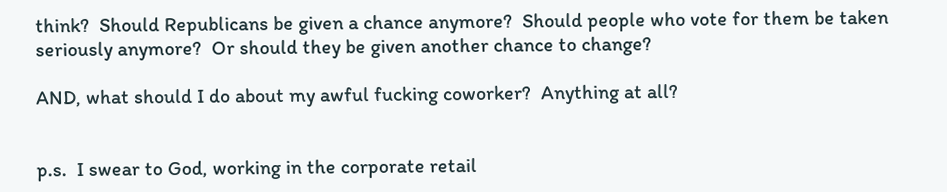think?  Should Republicans be given a chance anymore?  Should people who vote for them be taken seriously anymore?  Or should they be given another chance to change?

AND, what should I do about my awful fucking coworker?  Anything at all?


p.s.  I swear to God, working in the corporate retail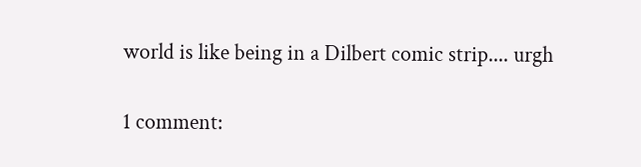world is like being in a Dilbert comic strip.... urgh

1 comment: